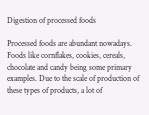Digestion of processed foods

Processed foods are abundant nowadays. Foods like cornflakes, cookies, cereals, chocolate and candy being some primary examples. Due to the scale of production of these types of products, a lot of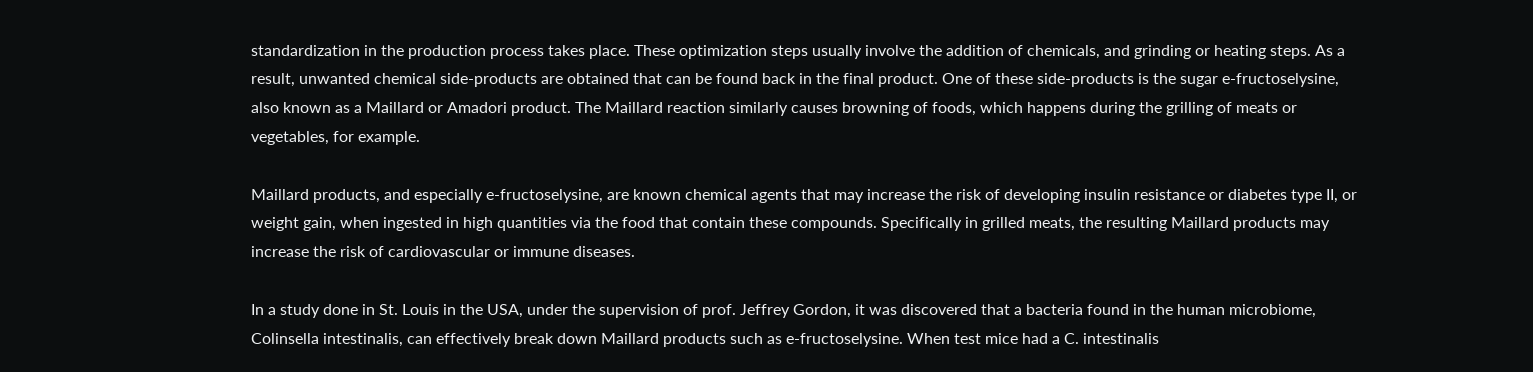standardization in the production process takes place. These optimization steps usually involve the addition of chemicals, and grinding or heating steps. As a result, unwanted chemical side-products are obtained that can be found back in the final product. One of these side-products is the sugar e-fructoselysine, also known as a Maillard or Amadori product. The Maillard reaction similarly causes browning of foods, which happens during the grilling of meats or vegetables, for example.

Maillard products, and especially e-fructoselysine, are known chemical agents that may increase the risk of developing insulin resistance or diabetes type II, or weight gain, when ingested in high quantities via the food that contain these compounds. Specifically in grilled meats, the resulting Maillard products may increase the risk of cardiovascular or immune diseases.

In a study done in St. Louis in the USA, under the supervision of prof. Jeffrey Gordon, it was discovered that a bacteria found in the human microbiome, Colinsella intestinalis, can effectively break down Maillard products such as e-fructoselysine. When test mice had a C. intestinalis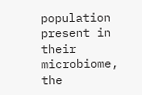population present in their microbiome, the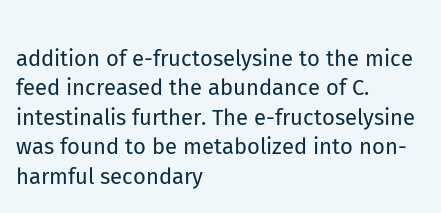addition of e-fructoselysine to the mice feed increased the abundance of C. intestinalis further. The e-fructoselysine was found to be metabolized into non-harmful secondary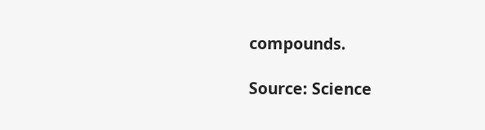compounds.

Source: Science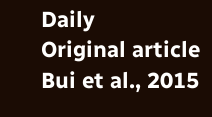Daily
Original article
Bui et al., 2015